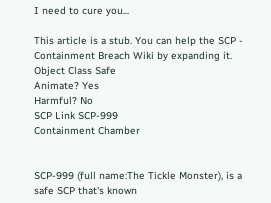I need to cure you...

This article is a stub. You can help the SCP - Containment Breach Wiki by expanding it.
Object Class Safe
Animate? Yes
Harmful? No
SCP Link SCP-999
Containment Chamber


SCP-999 (full name:The Tickle Monster), is a safe SCP that's known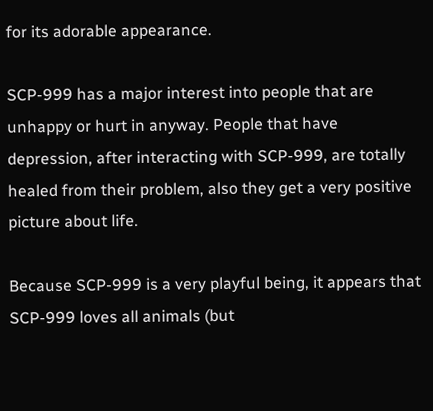for its adorable appearance.

SCP-999 has a major interest into people that are unhappy or hurt in anyway. People that have depression, after interacting with SCP-999, are totally healed from their problem, also they get a very positive picture about life.

Because SCP-999 is a very playful being, it appears that SCP-999 loves all animals (but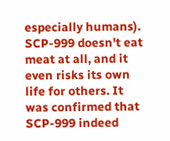especially humans). SCP-999 doesn't eat meat at all, and it even risks its own life for others. It was confirmed that SCP-999 indeed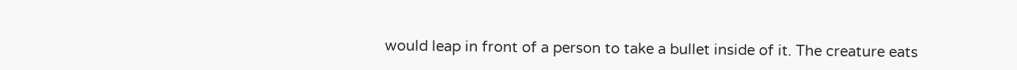would leap in front of a person to take a bullet inside of it. The creature eats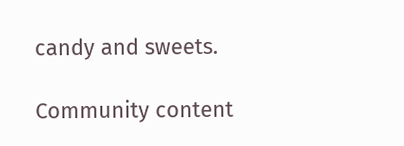candy and sweets.

Community content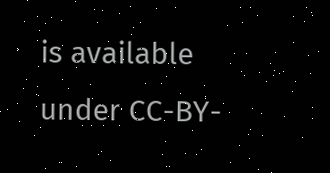is available under CC-BY-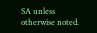SA unless otherwise noted.